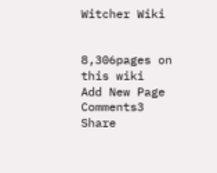Witcher Wiki


8,306pages on
this wiki
Add New Page
Comments3 Share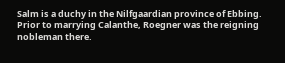Salm is a duchy in the Nilfgaardian province of Ebbing. Prior to marrying Calanthe, Roegner was the reigning nobleman there.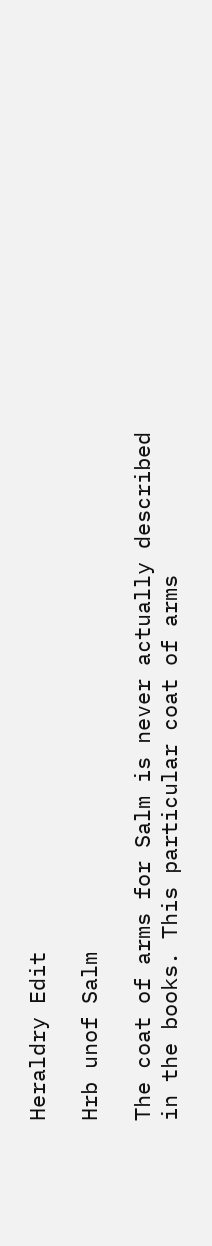Heraldry Edit

Hrb unof Salm

The coat of arms for Salm is never actually described in the books. This particular coat of arms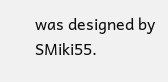was designed by SMiki55.